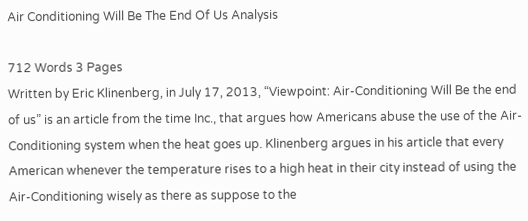Air Conditioning Will Be The End Of Us Analysis

712 Words 3 Pages
Written by Eric Klinenberg, in July 17, 2013, “Viewpoint: Air-Conditioning Will Be the end of us” is an article from the time Inc., that argues how Americans abuse the use of the Air-Conditioning system when the heat goes up. Klinenberg argues in his article that every American whenever the temperature rises to a high heat in their city instead of using the Air-Conditioning wisely as there as suppose to the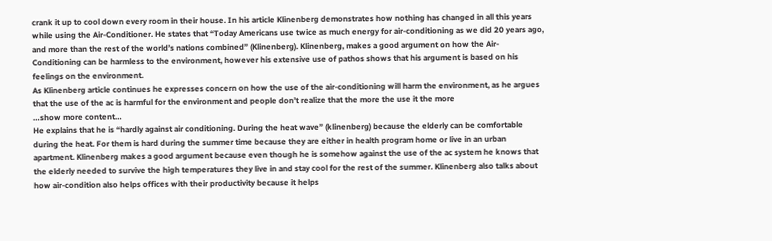crank it up to cool down every room in their house. In his article Klinenberg demonstrates how nothing has changed in all this years while using the Air-Conditioner. He states that “Today Americans use twice as much energy for air-conditioning as we did 20 years ago, and more than the rest of the world’s nations combined” (Klinenberg). Klinenberg, makes a good argument on how the Air-Conditioning can be harmless to the environment, however his extensive use of pathos shows that his argument is based on his feelings on the environment.
As Klinenberg article continues he expresses concern on how the use of the air-conditioning will harm the environment, as he argues that the use of the ac is harmful for the environment and people don’t realize that the more the use it the more
…show more content…
He explains that he is “hardly against air conditioning. During the heat wave” (klinenberg) because the elderly can be comfortable during the heat. For them is hard during the summer time because they are either in health program home or live in an urban apartment. Klinenberg makes a good argument because even though he is somehow against the use of the ac system he knows that the elderly needed to survive the high temperatures they live in and stay cool for the rest of the summer. Klinenberg also talks about how air-condition also helps offices with their productivity because it helps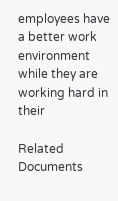employees have a better work environment while they are working hard in their

Related Documents